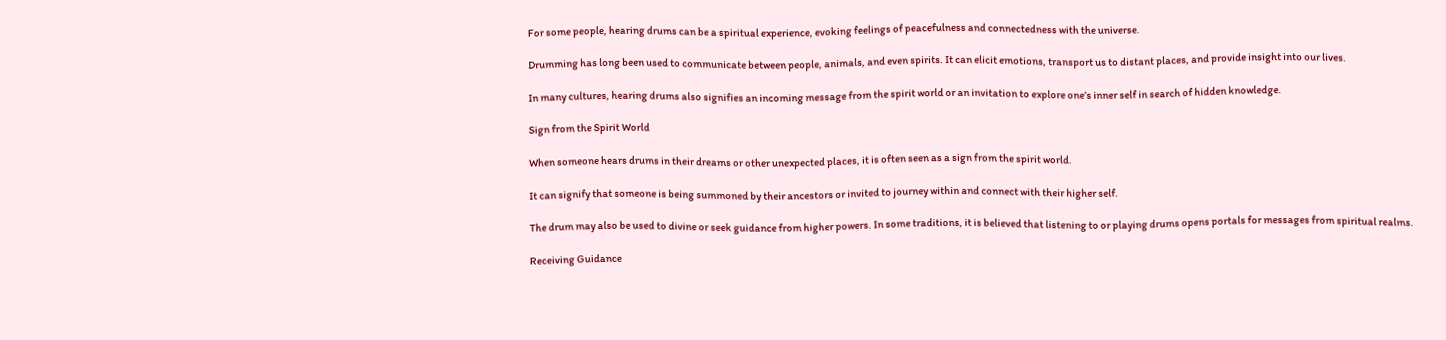For some people, hearing drums can be a spiritual experience, evoking feelings of peacefulness and connectedness with the universe.

Drumming has long been used to communicate between people, animals, and even spirits. It can elicit emotions, transport us to distant places, and provide insight into our lives.

In many cultures, hearing drums also signifies an incoming message from the spirit world or an invitation to explore one’s inner self in search of hidden knowledge.

Sign from the Spirit World

When someone hears drums in their dreams or other unexpected places, it is often seen as a sign from the spirit world.

It can signify that someone is being summoned by their ancestors or invited to journey within and connect with their higher self.

The drum may also be used to divine or seek guidance from higher powers. In some traditions, it is believed that listening to or playing drums opens portals for messages from spiritual realms.

Receiving Guidance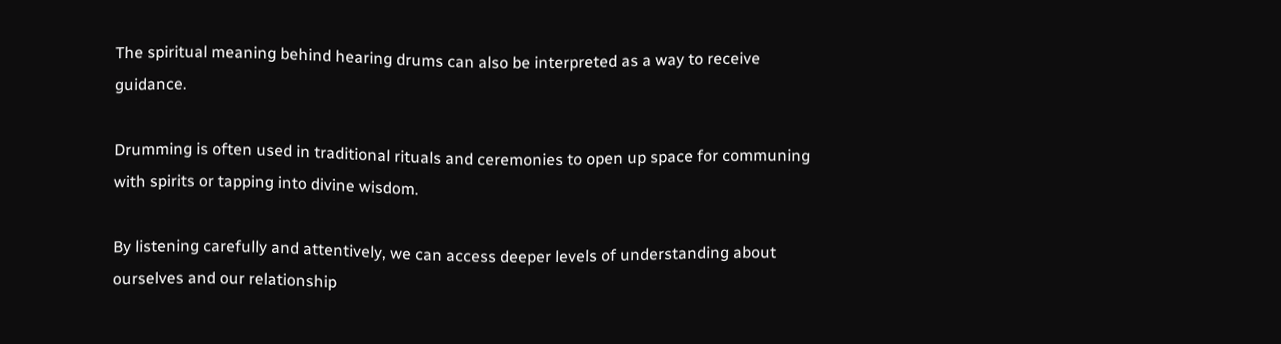The spiritual meaning behind hearing drums can also be interpreted as a way to receive guidance.

Drumming is often used in traditional rituals and ceremonies to open up space for communing with spirits or tapping into divine wisdom.

By listening carefully and attentively, we can access deeper levels of understanding about ourselves and our relationship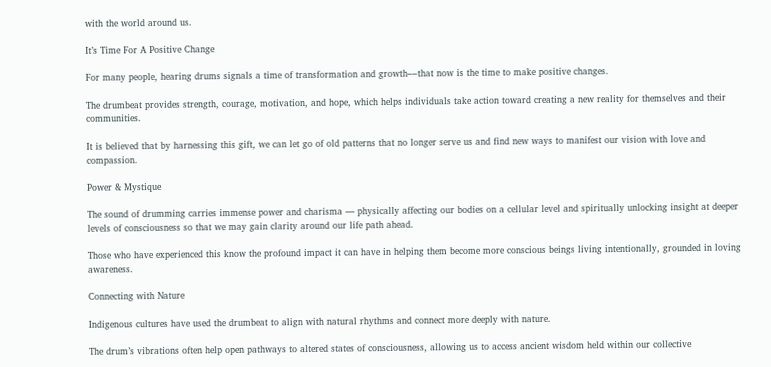with the world around us.

It’s Time For A Positive Change

For many people, hearing drums signals a time of transformation and growth––that now is the time to make positive changes.

The drumbeat provides strength, courage, motivation, and hope, which helps individuals take action toward creating a new reality for themselves and their communities.

It is believed that by harnessing this gift, we can let go of old patterns that no longer serve us and find new ways to manifest our vision with love and compassion.

Power & Mystique

The sound of drumming carries immense power and charisma — physically affecting our bodies on a cellular level and spiritually unlocking insight at deeper levels of consciousness so that we may gain clarity around our life path ahead.

Those who have experienced this know the profound impact it can have in helping them become more conscious beings living intentionally, grounded in loving awareness.

Connecting with Nature

Indigenous cultures have used the drumbeat to align with natural rhythms and connect more deeply with nature.

The drum’s vibrations often help open pathways to altered states of consciousness, allowing us to access ancient wisdom held within our collective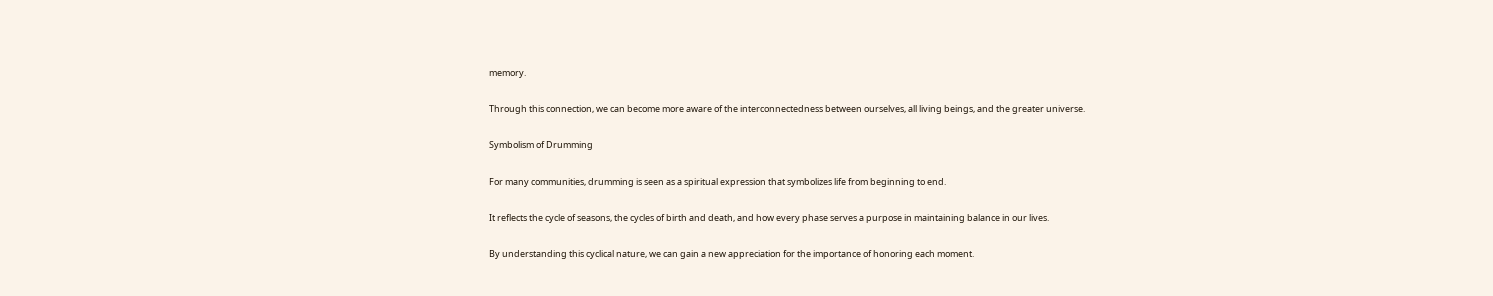memory.

Through this connection, we can become more aware of the interconnectedness between ourselves, all living beings, and the greater universe.

Symbolism of Drumming

For many communities, drumming is seen as a spiritual expression that symbolizes life from beginning to end.

It reflects the cycle of seasons, the cycles of birth and death, and how every phase serves a purpose in maintaining balance in our lives.

By understanding this cyclical nature, we can gain a new appreciation for the importance of honoring each moment.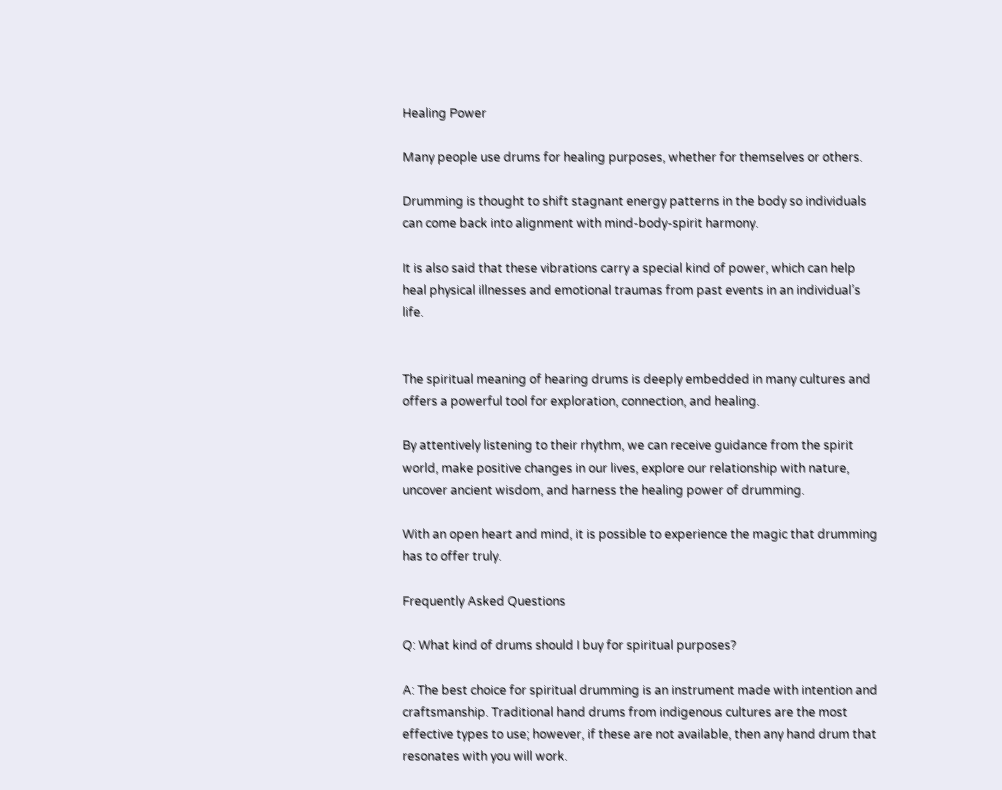Healing Power

Many people use drums for healing purposes, whether for themselves or others.

Drumming is thought to shift stagnant energy patterns in the body so individuals can come back into alignment with mind-body-spirit harmony.

It is also said that these vibrations carry a special kind of power, which can help heal physical illnesses and emotional traumas from past events in an individual’s life.


The spiritual meaning of hearing drums is deeply embedded in many cultures and offers a powerful tool for exploration, connection, and healing.

By attentively listening to their rhythm, we can receive guidance from the spirit world, make positive changes in our lives, explore our relationship with nature, uncover ancient wisdom, and harness the healing power of drumming.

With an open heart and mind, it is possible to experience the magic that drumming has to offer truly.

Frequently Asked Questions

Q: What kind of drums should I buy for spiritual purposes?

A: The best choice for spiritual drumming is an instrument made with intention and craftsmanship. Traditional hand drums from indigenous cultures are the most effective types to use; however, if these are not available, then any hand drum that resonates with you will work.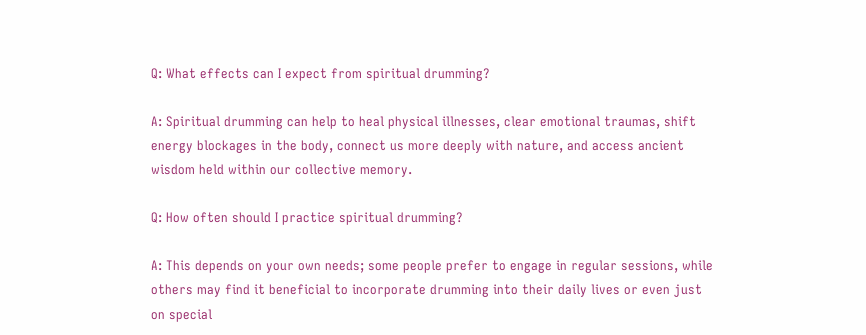Q: What effects can I expect from spiritual drumming?

A: Spiritual drumming can help to heal physical illnesses, clear emotional traumas, shift energy blockages in the body, connect us more deeply with nature, and access ancient wisdom held within our collective memory.

Q: How often should I practice spiritual drumming?

A: This depends on your own needs; some people prefer to engage in regular sessions, while others may find it beneficial to incorporate drumming into their daily lives or even just on special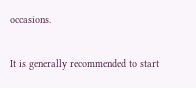occasions.

It is generally recommended to start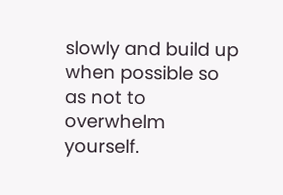slowly and build up when possible so as not to overwhelm yourself.